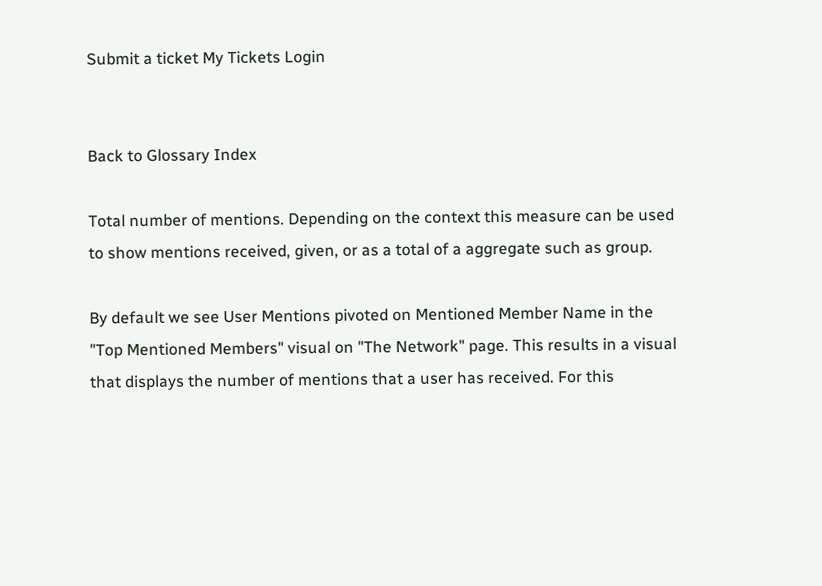Submit a ticket My Tickets Login


Back to Glossary Index

Total number of mentions. Depending on the context this measure can be used to show mentions received, given, or as a total of a aggregate such as group.

By default we see User Mentions pivoted on Mentioned Member Name in the "Top Mentioned Members" visual on "The Network" page. This results in a visual that displays the number of mentions that a user has received. For this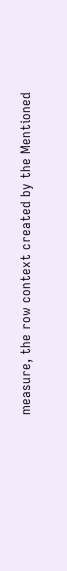measure, the row context created by the Mentioned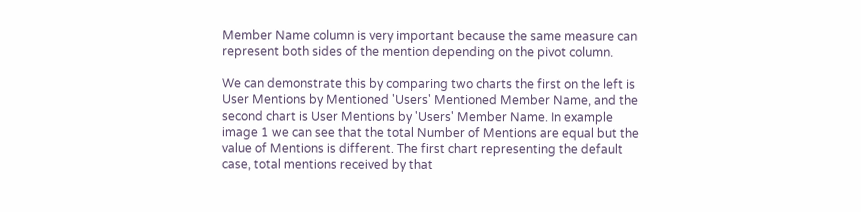Member Name column is very important because the same measure can represent both sides of the mention depending on the pivot column.

We can demonstrate this by comparing two charts the first on the left is User Mentions by Mentioned 'Users' Mentioned Member Name, and the second chart is User Mentions by 'Users' Member Name. In example image 1 we can see that the total Number of Mentions are equal but the value of Mentions is different. The first chart representing the default case, total mentions received by that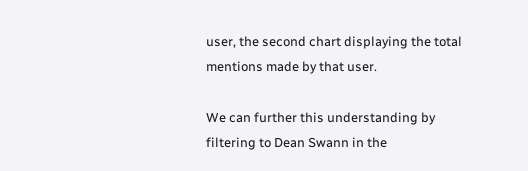user, the second chart displaying the total mentions made by that user.

We can further this understanding by filtering to Dean Swann in the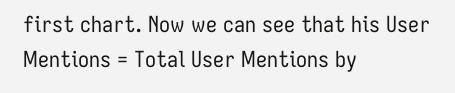first chart. Now we can see that his User Mentions = Total User Mentions by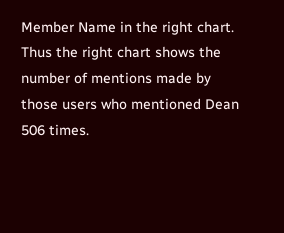Member Name in the right chart. Thus the right chart shows the number of mentions made by those users who mentioned Dean 506 times.